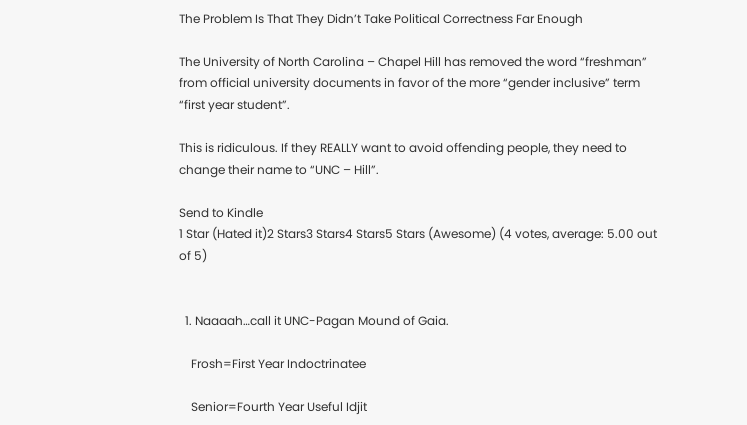The Problem Is That They Didn’t Take Political Correctness Far Enough

The University of North Carolina – Chapel Hill has removed the word “freshman” from official university documents in favor of the more “gender inclusive” term “first year student”.

This is ridiculous. If they REALLY want to avoid offending people, they need to change their name to “UNC – Hill”.

Send to Kindle
1 Star (Hated it)2 Stars3 Stars4 Stars5 Stars (Awesome) (4 votes, average: 5.00 out of 5)


  1. Naaaah…call it UNC-Pagan Mound of Gaia.

    Frosh=First Year Indoctrinatee

    Senior=Fourth Year Useful Idjit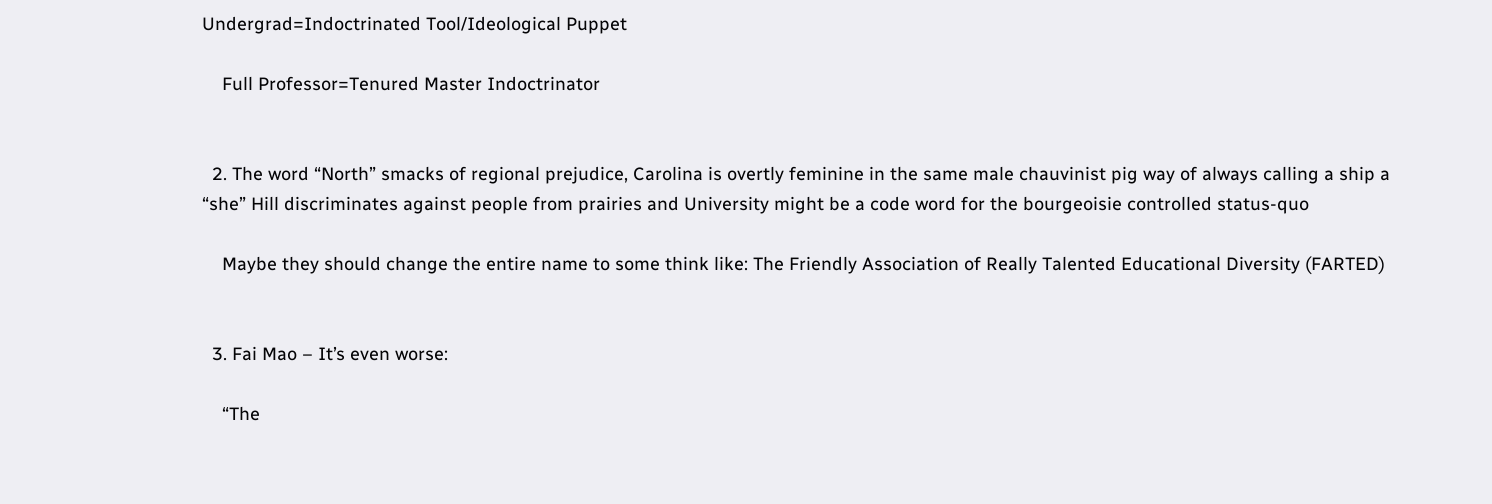Undergrad=Indoctrinated Tool/Ideological Puppet

    Full Professor=Tenured Master Indoctrinator


  2. The word “North” smacks of regional prejudice, Carolina is overtly feminine in the same male chauvinist pig way of always calling a ship a “she” Hill discriminates against people from prairies and University might be a code word for the bourgeoisie controlled status-quo

    Maybe they should change the entire name to some think like: The Friendly Association of Really Talented Educational Diversity (FARTED)


  3. Fai Mao – It’s even worse:

    “The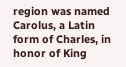region was named Carolus, a Latin form of Charles, in honor of King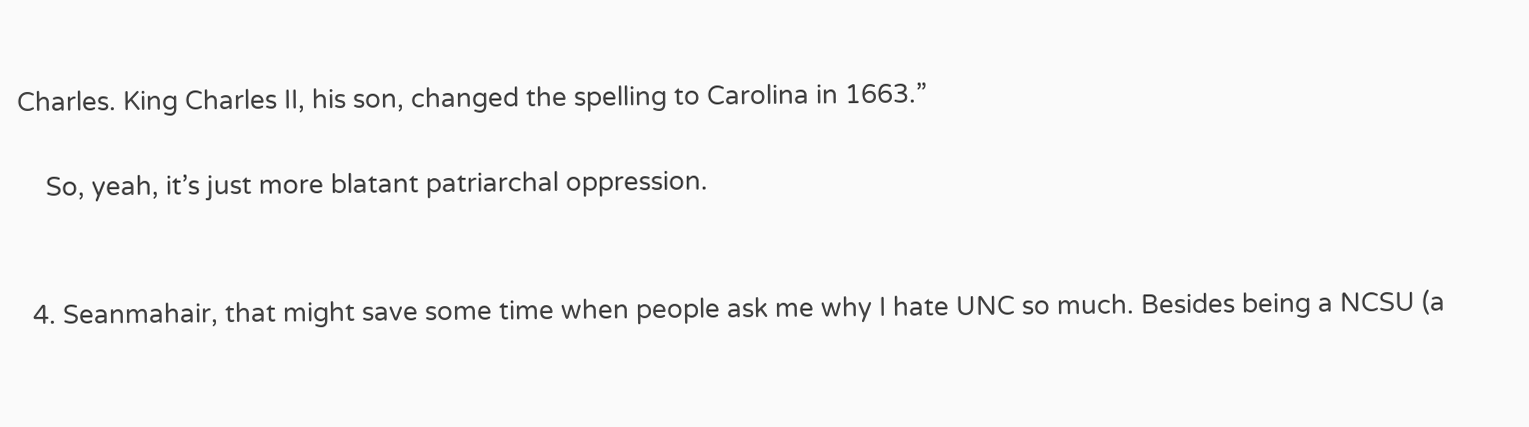Charles. King Charles II, his son, changed the spelling to Carolina in 1663.”

    So, yeah, it’s just more blatant patriarchal oppression.


  4. Seanmahair, that might save some time when people ask me why I hate UNC so much. Besides being a NCSU (a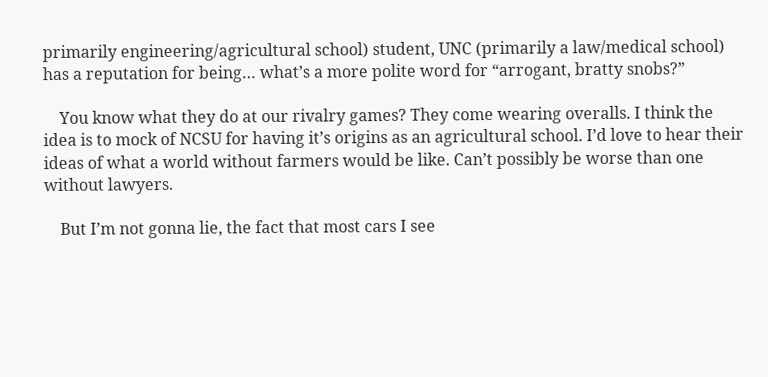primarily engineering/agricultural school) student, UNC (primarily a law/medical school) has a reputation for being… what’s a more polite word for “arrogant, bratty snobs?”

    You know what they do at our rivalry games? They come wearing overalls. I think the idea is to mock of NCSU for having it’s origins as an agricultural school. I’d love to hear their ideas of what a world without farmers would be like. Can’t possibly be worse than one without lawyers.

    But I’m not gonna lie, the fact that most cars I see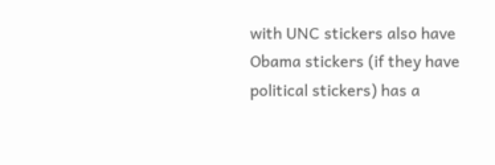with UNC stickers also have Obama stickers (if they have political stickers) has a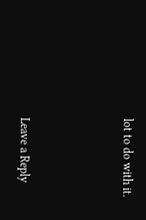lot to do with it.



Leave a Reply